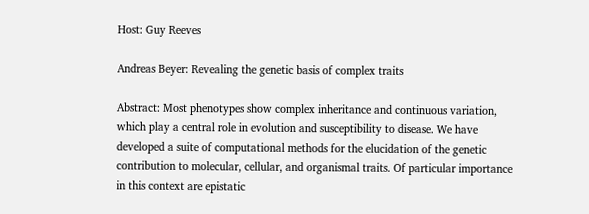Host: Guy Reeves

Andreas Beyer: Revealing the genetic basis of complex traits

Abstract: Most phenotypes show complex inheritance and continuous variation, which play a central role in evolution and susceptibility to disease. We have developed a suite of computational methods for the elucidation of the genetic contribution to molecular, cellular, and organismal traits. Of particular importance in this context are epistatic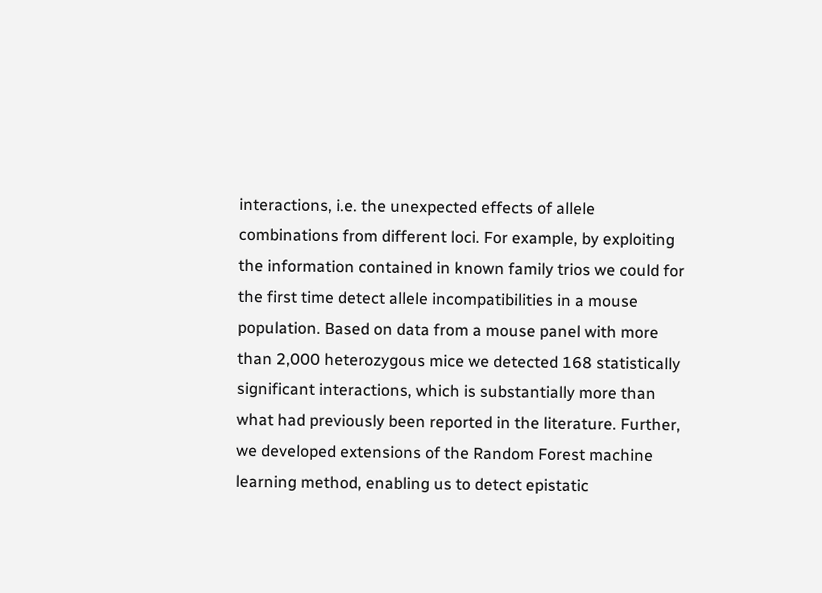interactions, i.e. the unexpected effects of allele combinations from different loci. For example, by exploiting the information contained in known family trios we could for the first time detect allele incompatibilities in a mouse population. Based on data from a mouse panel with more than 2,000 heterozygous mice we detected 168 statistically significant interactions, which is substantially more than what had previously been reported in the literature. Further, we developed extensions of the Random Forest machine learning method, enabling us to detect epistatic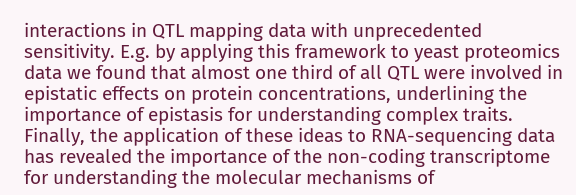interactions in QTL mapping data with unprecedented sensitivity. E.g. by applying this framework to yeast proteomics data we found that almost one third of all QTL were involved in epistatic effects on protein concentrations, underlining the importance of epistasis for understanding complex traits. Finally, the application of these ideas to RNA-sequencing data has revealed the importance of the non-coding transcriptome for understanding the molecular mechanisms of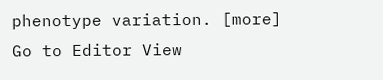phenotype variation. [more]
Go to Editor View